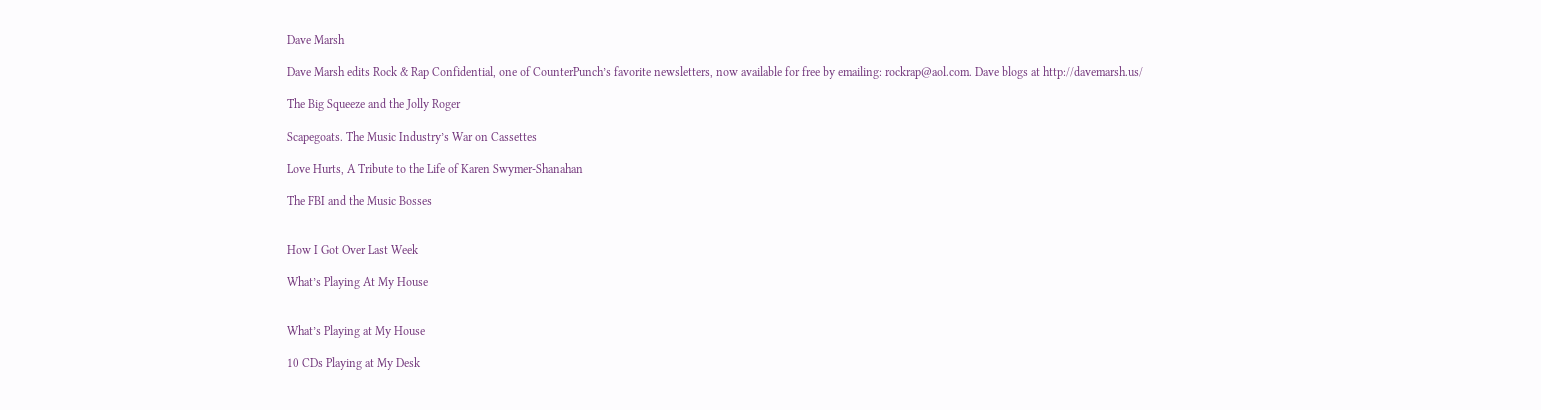Dave Marsh

Dave Marsh edits Rock & Rap Confidential, one of CounterPunch’s favorite newsletters, now available for free by emailing: rockrap@aol.com. Dave blogs at http://davemarsh.us/

The Big Squeeze and the Jolly Roger

Scapegoats. The Music Industry’s War on Cassettes

Love Hurts, A Tribute to the Life of Karen Swymer-Shanahan

The FBI and the Music Bosses


How I Got Over Last Week

What’s Playing At My House


What’s Playing at My House

10 CDs Playing at My Desk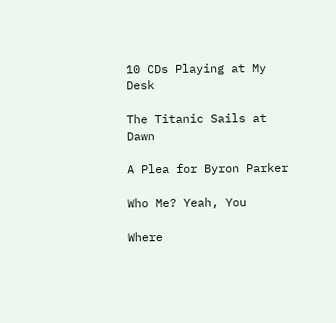10 CDs Playing at My Desk

The Titanic Sails at Dawn

A Plea for Byron Parker

Who Me? Yeah, You

Where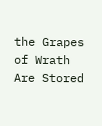the Grapes of Wrath Are Stored